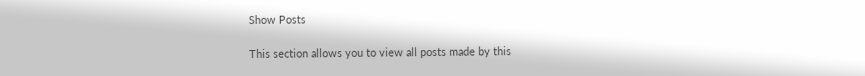Show Posts

This section allows you to view all posts made by this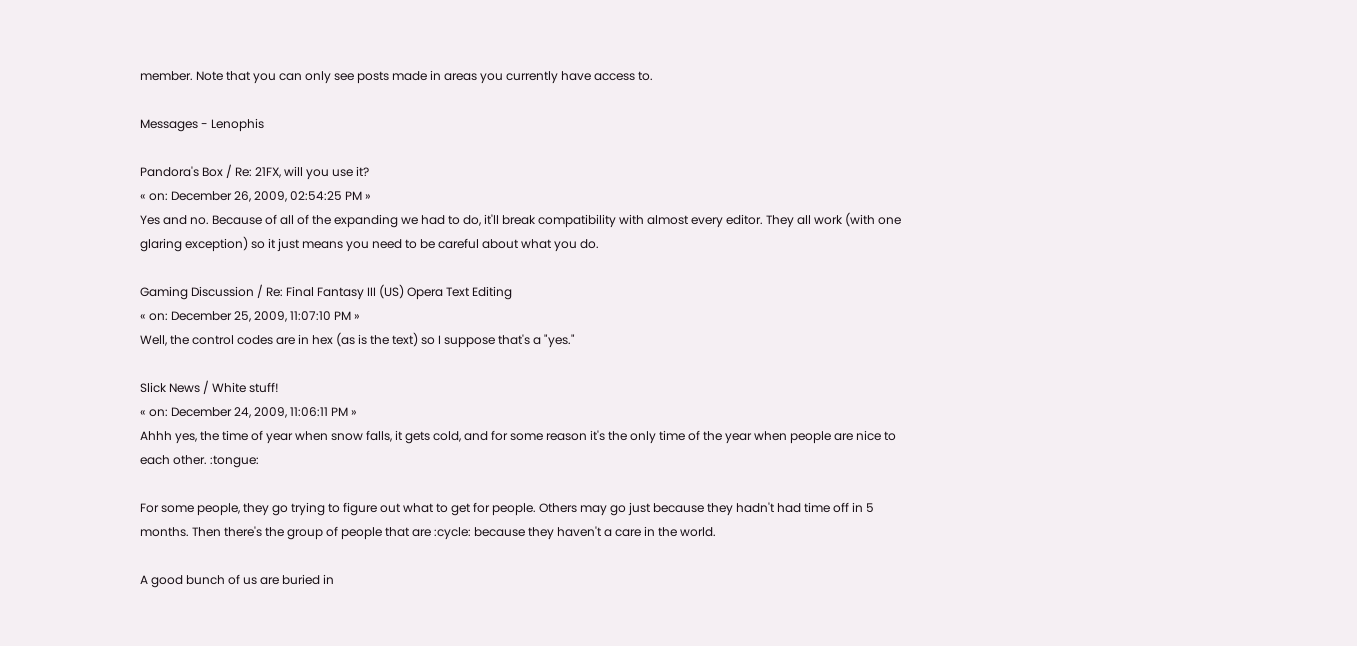member. Note that you can only see posts made in areas you currently have access to.

Messages - Lenophis

Pandora's Box / Re: 21FX, will you use it?
« on: December 26, 2009, 02:54:25 PM »
Yes and no. Because of all of the expanding we had to do, it'll break compatibility with almost every editor. They all work (with one glaring exception) so it just means you need to be careful about what you do.

Gaming Discussion / Re: Final Fantasy III (US) Opera Text Editing
« on: December 25, 2009, 11:07:10 PM »
Well, the control codes are in hex (as is the text) so I suppose that's a "yes."

Slick News / White stuff!
« on: December 24, 2009, 11:06:11 PM »
Ahhh yes, the time of year when snow falls, it gets cold, and for some reason it's the only time of the year when people are nice to each other. :tongue:

For some people, they go trying to figure out what to get for people. Others may go just because they hadn't had time off in 5 months. Then there's the group of people that are :cycle: because they haven't a care in the world.

A good bunch of us are buried in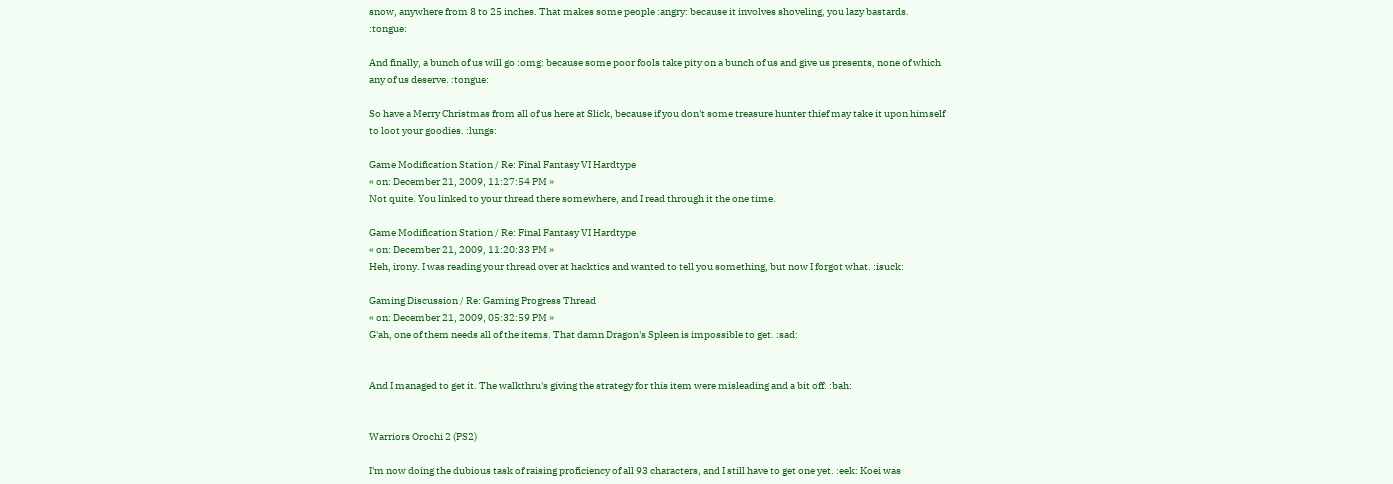snow, anywhere from 8 to 25 inches. That makes some people :angry: because it involves shoveling, you lazy bastards. :tongue:

And finally, a bunch of us will go :omg: because some poor fools take pity on a bunch of us and give us presents, none of which any of us deserve. :tongue:

So have a Merry Christmas from all of us here at Slick, because if you don't some treasure hunter thief may take it upon himself to loot your goodies. :lungs:

Game Modification Station / Re: Final Fantasy VI Hardtype
« on: December 21, 2009, 11:27:54 PM »
Not quite. You linked to your thread there somewhere, and I read through it the one time.

Game Modification Station / Re: Final Fantasy VI Hardtype
« on: December 21, 2009, 11:20:33 PM »
Heh, irony. I was reading your thread over at hacktics and wanted to tell you something, but now I forgot what. :isuck:

Gaming Discussion / Re: Gaming Progress Thread
« on: December 21, 2009, 05:32:59 PM »
G'ah, one of them needs all of the items. That damn Dragon's Spleen is impossible to get. :sad:


And I managed to get it. The walkthru's giving the strategy for this item were misleading and a bit off. :bah:


Warriors Orochi 2 (PS2)

I'm now doing the dubious task of raising proficiency of all 93 characters, and I still have to get one yet. :eek: Koei was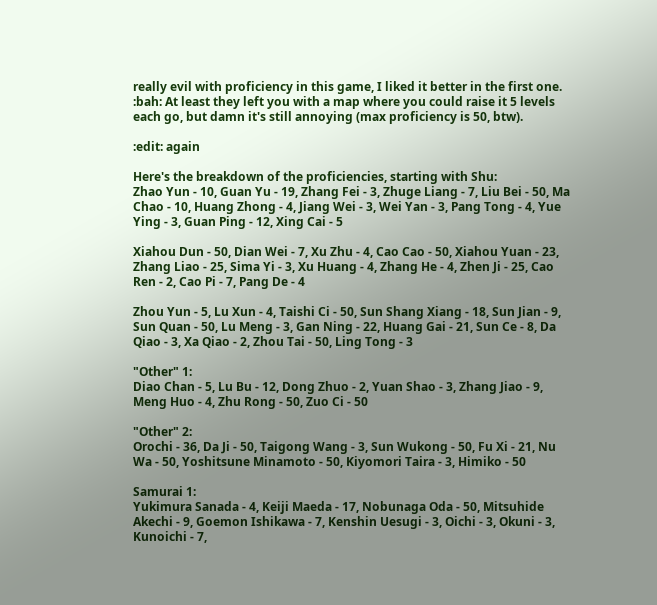really evil with proficiency in this game, I liked it better in the first one. :bah: At least they left you with a map where you could raise it 5 levels each go, but damn it's still annoying (max proficiency is 50, btw).

:edit: again

Here's the breakdown of the proficiencies, starting with Shu:
Zhao Yun - 10, Guan Yu - 19, Zhang Fei - 3, Zhuge Liang - 7, Liu Bei - 50, Ma Chao - 10, Huang Zhong - 4, Jiang Wei - 3, Wei Yan - 3, Pang Tong - 4, Yue Ying - 3, Guan Ping - 12, Xing Cai - 5

Xiahou Dun - 50, Dian Wei - 7, Xu Zhu - 4, Cao Cao - 50, Xiahou Yuan - 23, Zhang Liao - 25, Sima Yi - 3, Xu Huang - 4, Zhang He - 4, Zhen Ji - 25, Cao Ren - 2, Cao Pi - 7, Pang De - 4

Zhou Yun - 5, Lu Xun - 4, Taishi Ci - 50, Sun Shang Xiang - 18, Sun Jian - 9, Sun Quan - 50, Lu Meng - 3, Gan Ning - 22, Huang Gai - 21, Sun Ce - 8, Da Qiao - 3, Xa Qiao - 2, Zhou Tai - 50, Ling Tong - 3

"Other" 1:
Diao Chan - 5, Lu Bu - 12, Dong Zhuo - 2, Yuan Shao - 3, Zhang Jiao - 9, Meng Huo - 4, Zhu Rong - 50, Zuo Ci - 50

"Other" 2:
Orochi - 36, Da Ji - 50, Taigong Wang - 3, Sun Wukong - 50, Fu Xi - 21, Nu Wa - 50, Yoshitsune Minamoto - 50, Kiyomori Taira - 3, Himiko - 50

Samurai 1:
Yukimura Sanada - 4, Keiji Maeda - 17, Nobunaga Oda - 50, Mitsuhide Akechi - 9, Goemon Ishikawa - 7, Kenshin Uesugi - 3, Oichi - 3, Okuni - 3, Kunoichi - 7,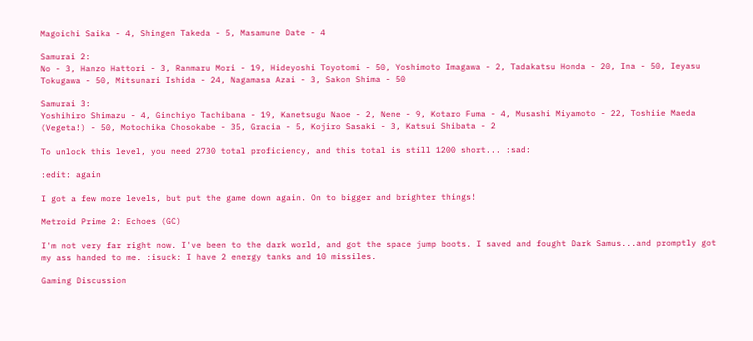Magoichi Saika - 4, Shingen Takeda - 5, Masamune Date - 4

Samurai 2:
No - 3, Hanzo Hattori - 3, Ranmaru Mori - 19, Hideyoshi Toyotomi - 50, Yoshimoto Imagawa - 2, Tadakatsu Honda - 20, Ina - 50, Ieyasu Tokugawa - 50, Mitsunari Ishida - 24, Nagamasa Azai - 3, Sakon Shima - 50

Samurai 3:
Yoshihiro Shimazu - 4, Ginchiyo Tachibana - 19, Kanetsugu Naoe - 2, Nene - 9, Kotaro Fuma - 4, Musashi Miyamoto - 22, Toshiie Maeda (Vegeta!) - 50, Motochika Chosokabe - 35, Gracia - 5, Kojiro Sasaki - 3, Katsui Shibata - 2

To unlock this level, you need 2730 total proficiency, and this total is still 1200 short... :sad:

:edit: again

I got a few more levels, but put the game down again. On to bigger and brighter things!

Metroid Prime 2: Echoes (GC)

I'm not very far right now. I've been to the dark world, and got the space jump boots. I saved and fought Dark Samus...and promptly got my ass handed to me. :isuck: I have 2 energy tanks and 10 missiles.

Gaming Discussion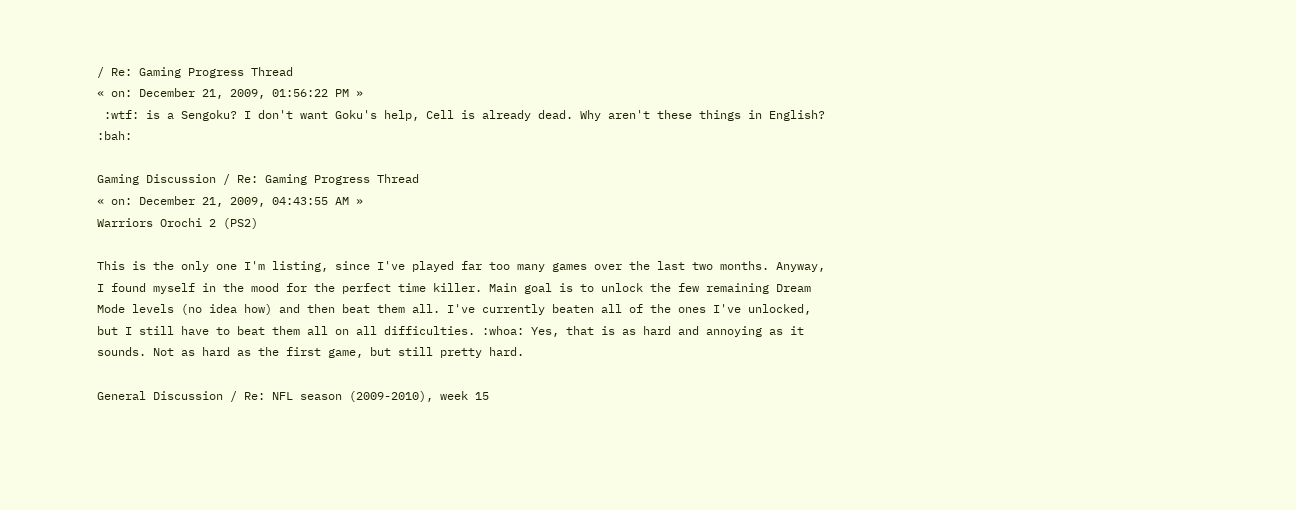/ Re: Gaming Progress Thread
« on: December 21, 2009, 01:56:22 PM »
 :wtf: is a Sengoku? I don't want Goku's help, Cell is already dead. Why aren't these things in English? :bah:

Gaming Discussion / Re: Gaming Progress Thread
« on: December 21, 2009, 04:43:55 AM »
Warriors Orochi 2 (PS2)

This is the only one I'm listing, since I've played far too many games over the last two months. Anyway, I found myself in the mood for the perfect time killer. Main goal is to unlock the few remaining Dream Mode levels (no idea how) and then beat them all. I've currently beaten all of the ones I've unlocked, but I still have to beat them all on all difficulties. :whoa: Yes, that is as hard and annoying as it sounds. Not as hard as the first game, but still pretty hard.

General Discussion / Re: NFL season (2009-2010), week 15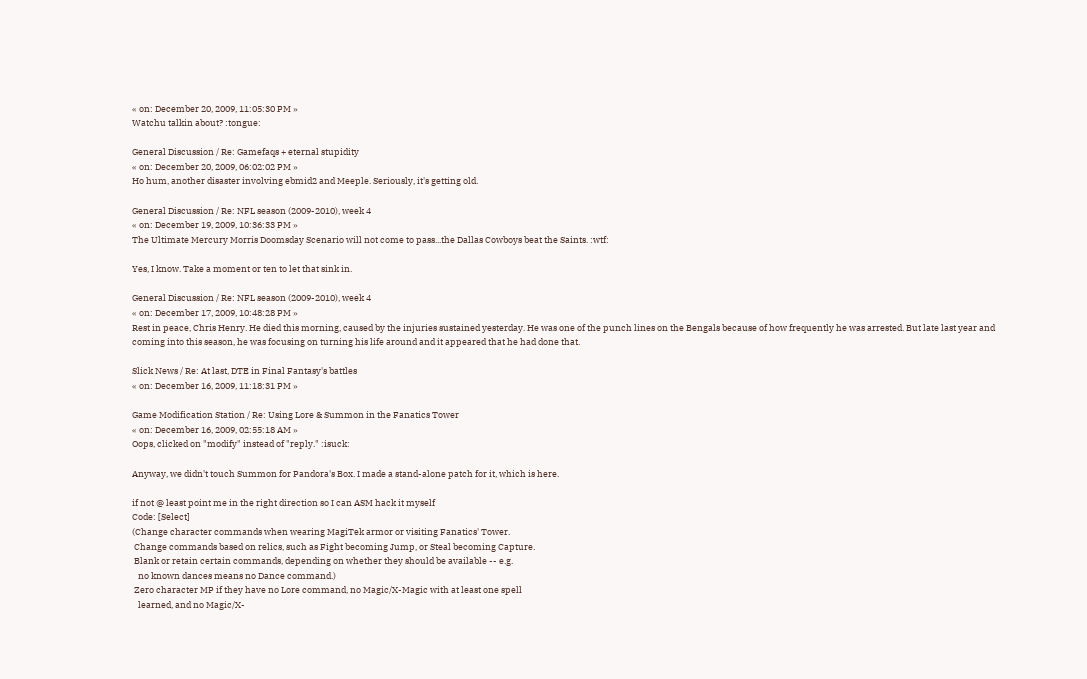« on: December 20, 2009, 11:05:30 PM »
Watchu talkin about? :tongue:

General Discussion / Re: Gamefaqs + eternal stupidity
« on: December 20, 2009, 06:02:02 PM »
Ho hum, another disaster involving ebmid2 and Meeple. Seriously, it's getting old.

General Discussion / Re: NFL season (2009-2010), week 4
« on: December 19, 2009, 10:36:33 PM »
The Ultimate Mercury Morris Doomsday Scenario will not come to pass...the Dallas Cowboys beat the Saints. :wtf:

Yes, I know. Take a moment or ten to let that sink in.

General Discussion / Re: NFL season (2009-2010), week 4
« on: December 17, 2009, 10:48:28 PM »
Rest in peace, Chris Henry. He died this morning, caused by the injuries sustained yesterday. He was one of the punch lines on the Bengals because of how frequently he was arrested. But late last year and coming into this season, he was focusing on turning his life around and it appeared that he had done that.

Slick News / Re: At last, DTE in Final Fantasy's battles
« on: December 16, 2009, 11:18:31 PM »

Game Modification Station / Re: Using Lore & Summon in the Fanatics Tower
« on: December 16, 2009, 02:55:18 AM »
Oops, clicked on "modify" instead of "reply." :isuck:

Anyway, we didn't touch Summon for Pandora's Box. I made a stand-alone patch for it, which is here.

if not @ least point me in the right direction so I can ASM hack it myself
Code: [Select]
(Change character commands when wearing MagiTek armor or visiting Fanatics' Tower.
 Change commands based on relics, such as Fight becoming Jump, or Steal becoming Capture.
 Blank or retain certain commands, depending on whether they should be available -- e.g.
   no known dances means no Dance command.)
 Zero character MP if they have no Lore command, no Magic/X-Magic with at least one spell
   learned, and no Magic/X-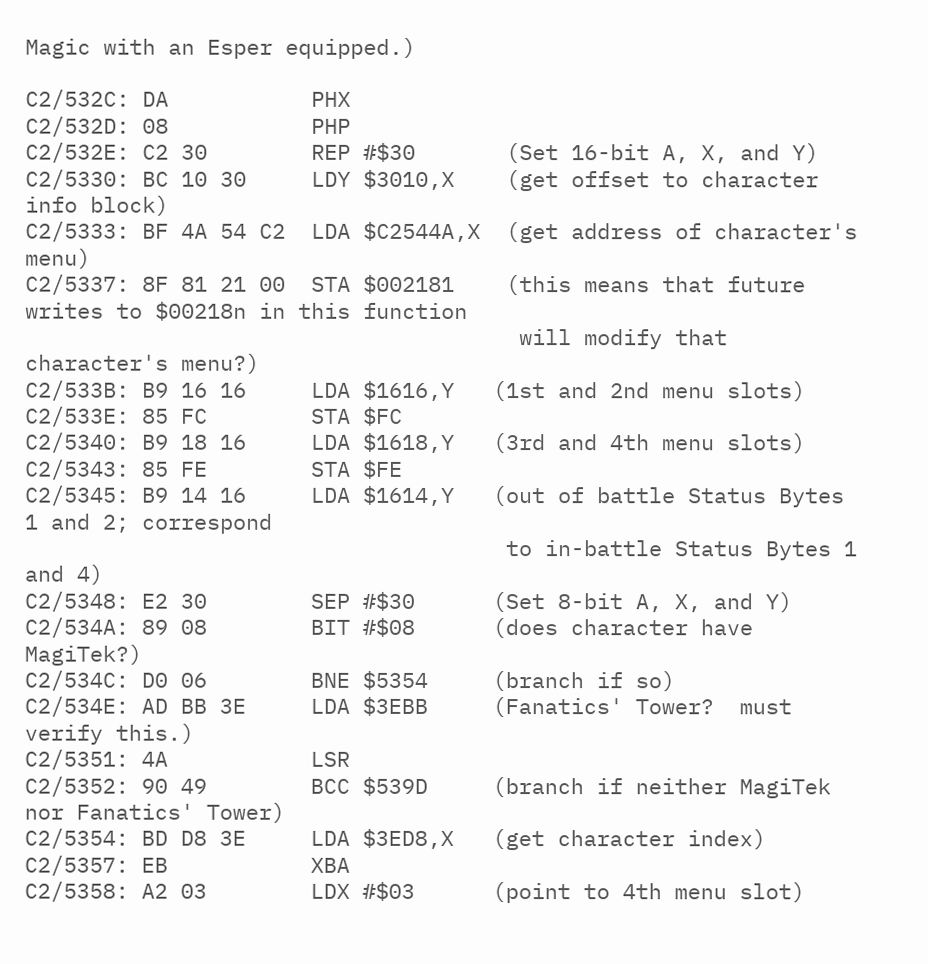Magic with an Esper equipped.)

C2/532C: DA           PHX
C2/532D: 08           PHP
C2/532E: C2 30        REP #$30       (Set 16-bit A, X, and Y)
C2/5330: BC 10 30     LDY $3010,X    (get offset to character info block)
C2/5333: BF 4A 54 C2  LDA $C2544A,X  (get address of character's menu)
C2/5337: 8F 81 21 00  STA $002181    (this means that future writes to $00218n in this function
                                      will modify that character's menu?)
C2/533B: B9 16 16     LDA $1616,Y   (1st and 2nd menu slots)
C2/533E: 85 FC        STA $FC
C2/5340: B9 18 16     LDA $1618,Y   (3rd and 4th menu slots)
C2/5343: 85 FE        STA $FE
C2/5345: B9 14 16     LDA $1614,Y   (out of battle Status Bytes 1 and 2; correspond
                                     to in-battle Status Bytes 1 and 4)
C2/5348: E2 30        SEP #$30      (Set 8-bit A, X, and Y)
C2/534A: 89 08        BIT #$08      (does character have MagiTek?)
C2/534C: D0 06        BNE $5354     (branch if so)
C2/534E: AD BB 3E     LDA $3EBB     (Fanatics' Tower?  must verify this.)
C2/5351: 4A           LSR
C2/5352: 90 49        BCC $539D     (branch if neither MagiTek nor Fanatics' Tower)
C2/5354: BD D8 3E     LDA $3ED8,X   (get character index)
C2/5357: EB           XBA
C2/5358: A2 03        LDX #$03      (point to 4th menu slot)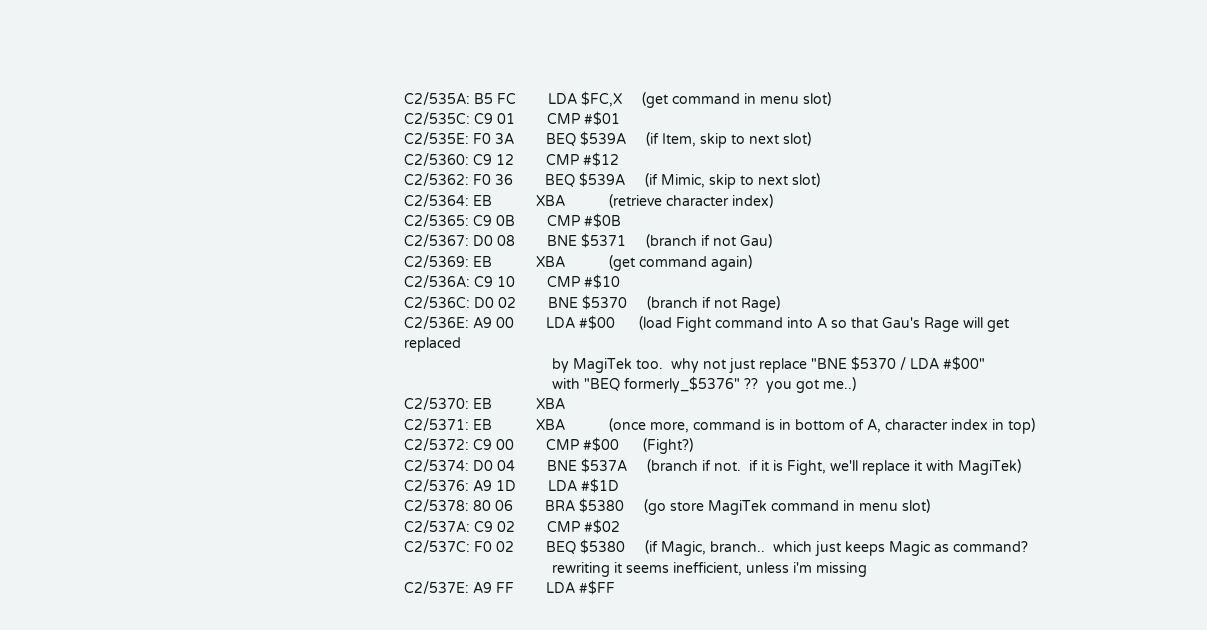C2/535A: B5 FC        LDA $FC,X     (get command in menu slot)
C2/535C: C9 01        CMP #$01
C2/535E: F0 3A        BEQ $539A     (if Item, skip to next slot)
C2/5360: C9 12        CMP #$12
C2/5362: F0 36        BEQ $539A     (if Mimic, skip to next slot)
C2/5364: EB           XBA           (retrieve character index)
C2/5365: C9 0B        CMP #$0B
C2/5367: D0 08        BNE $5371     (branch if not Gau)
C2/5369: EB           XBA           (get command again)
C2/536A: C9 10        CMP #$10
C2/536C: D0 02        BNE $5370     (branch if not Rage)
C2/536E: A9 00        LDA #$00      (load Fight command into A so that Gau's Rage will get replaced
                                     by MagiTek too.  why not just replace "BNE $5370 / LDA #$00"
                                     with "BEQ formerly_$5376" ??  you got me..)
C2/5370: EB           XBA
C2/5371: EB           XBA           (once more, command is in bottom of A, character index in top)
C2/5372: C9 00        CMP #$00      (Fight?)
C2/5374: D0 04        BNE $537A     (branch if not.  if it is Fight, we'll replace it with MagiTek)
C2/5376: A9 1D        LDA #$1D
C2/5378: 80 06        BRA $5380     (go store MagiTek command in menu slot)
C2/537A: C9 02        CMP #$02
C2/537C: F0 02        BEQ $5380     (if Magic, branch..  which just keeps Magic as command?
                                     rewriting it seems inefficient, unless i'm missing
C2/537E: A9 FF        LDA #$FF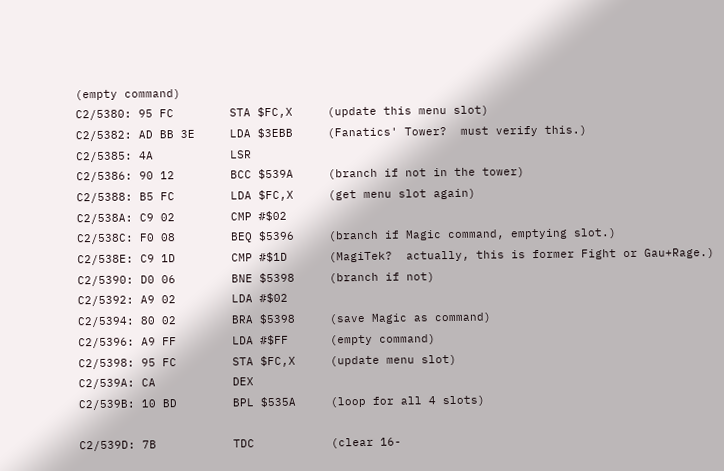(empty command)
C2/5380: 95 FC        STA $FC,X     (update this menu slot)
C2/5382: AD BB 3E     LDA $3EBB     (Fanatics' Tower?  must verify this.)
C2/5385: 4A           LSR
C2/5386: 90 12        BCC $539A     (branch if not in the tower)
C2/5388: B5 FC        LDA $FC,X     (get menu slot again)
C2/538A: C9 02        CMP #$02
C2/538C: F0 08        BEQ $5396     (branch if Magic command, emptying slot.)
C2/538E: C9 1D        CMP #$1D      (MagiTek?  actually, this is former Fight or Gau+Rage.)
C2/5390: D0 06        BNE $5398     (branch if not)
C2/5392: A9 02        LDA #$02
C2/5394: 80 02        BRA $5398     (save Magic as command)
C2/5396: A9 FF        LDA #$FF      (empty command)
C2/5398: 95 FC        STA $FC,X     (update menu slot)
C2/539A: CA           DEX
C2/539B: 10 BD        BPL $535A     (loop for all 4 slots)

C2/539D: 7B           TDC           (clear 16-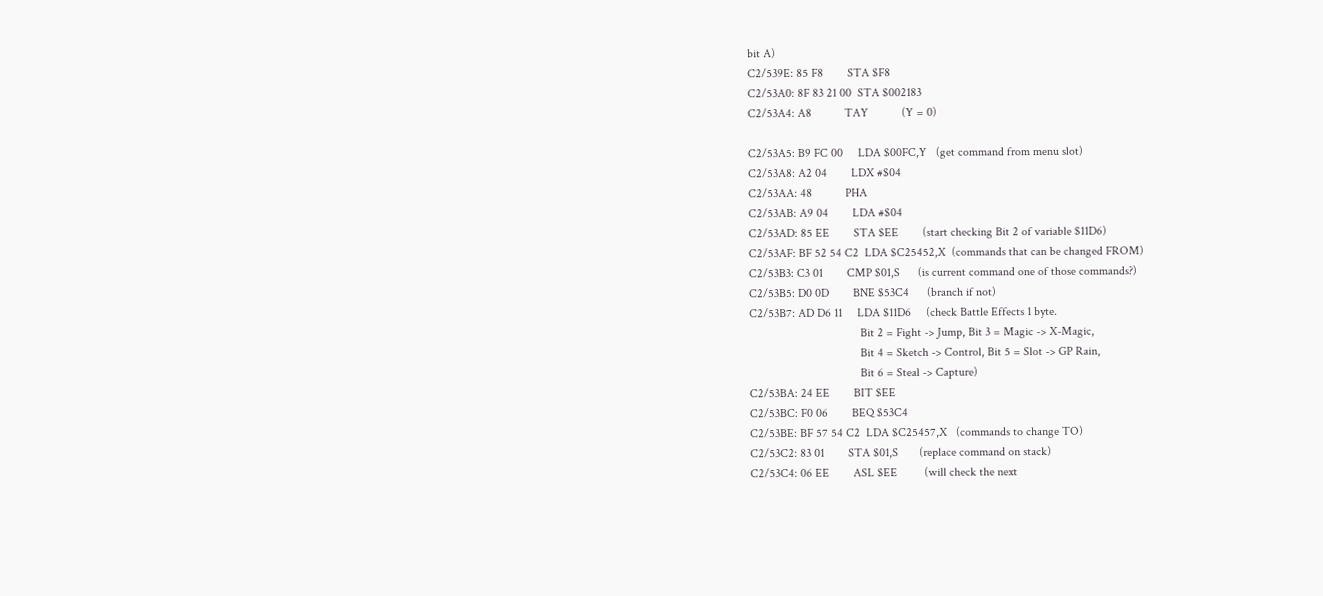bit A)
C2/539E: 85 F8        STA $F8
C2/53A0: 8F 83 21 00  STA $002183
C2/53A4: A8           TAY           (Y = 0)

C2/53A5: B9 FC 00     LDA $00FC,Y   (get command from menu slot)
C2/53A8: A2 04        LDX #$04
C2/53AA: 48           PHA
C2/53AB: A9 04        LDA #$04
C2/53AD: 85 EE        STA $EE        (start checking Bit 2 of variable $11D6)
C2/53AF: BF 52 54 C2  LDA $C25452,X  (commands that can be changed FROM)
C2/53B3: C3 01        CMP $01,S      (is current command one of those commands?)
C2/53B5: D0 0D        BNE $53C4      (branch if not)
C2/53B7: AD D6 11     LDA $11D6     (check Battle Effects 1 byte.
                                     Bit 2 = Fight -> Jump, Bit 3 = Magic -> X-Magic,
                                     Bit 4 = Sketch -> Control, Bit 5 = Slot -> GP Rain,
                                     Bit 6 = Steal -> Capture)
C2/53BA: 24 EE        BIT $EE
C2/53BC: F0 06        BEQ $53C4
C2/53BE: BF 57 54 C2  LDA $C25457,X   (commands to change TO)
C2/53C2: 83 01        STA $01,S       (replace command on stack)
C2/53C4: 06 EE        ASL $EE         (will check the next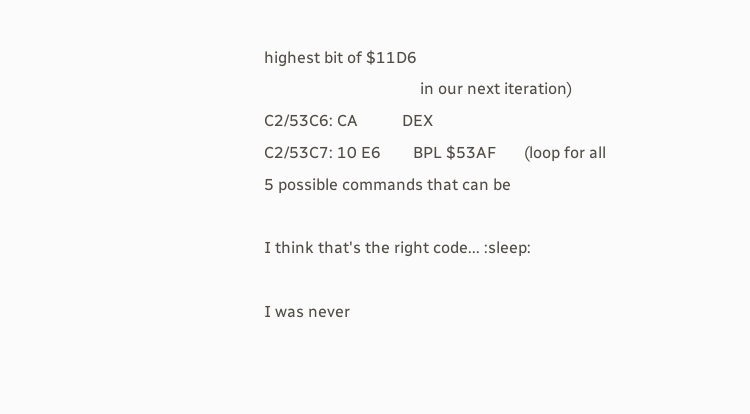highest bit of $11D6
                                       in our next iteration)
C2/53C6: CA           DEX
C2/53C7: 10 E6        BPL $53AF       (loop for all 5 possible commands that can be

I think that's the right code... :sleep:

I was never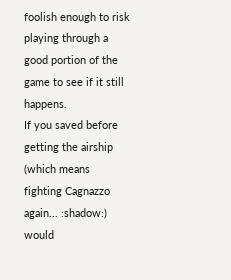foolish enough to risk playing through a good portion of the game to see if it still happens.
If you saved before getting the airship (which means fighting Cagnazzo again... :shadow:) would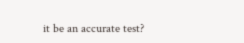it be an accurate test?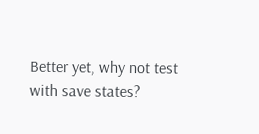Better yet, why not test with save states?